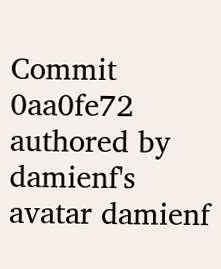Commit 0aa0fe72 authored by damienf's avatar damienf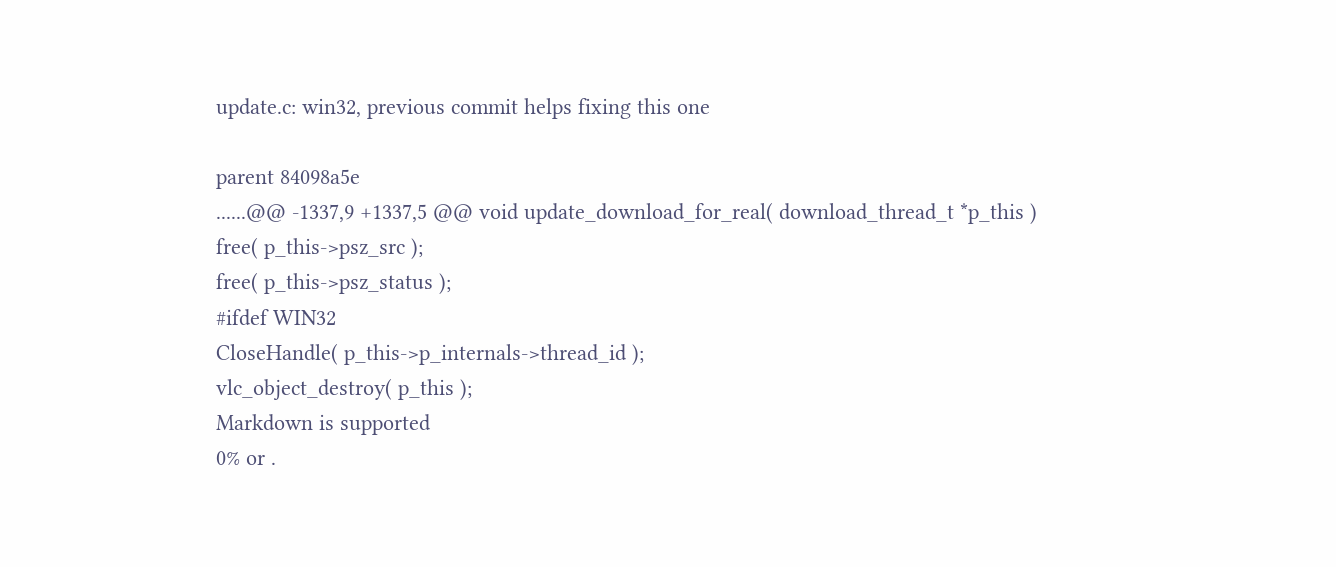update.c: win32, previous commit helps fixing this one

parent 84098a5e
......@@ -1337,9 +1337,5 @@ void update_download_for_real( download_thread_t *p_this )
free( p_this->psz_src );
free( p_this->psz_status );
#ifdef WIN32
CloseHandle( p_this->p_internals->thread_id );
vlc_object_destroy( p_this );
Markdown is supported
0% or .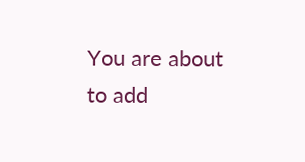You are about to add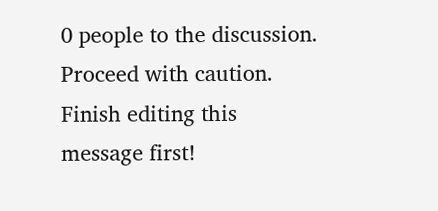0 people to the discussion. Proceed with caution.
Finish editing this message first!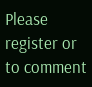Please register or to comment